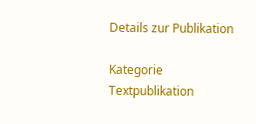Details zur Publikation

Kategorie Textpublikation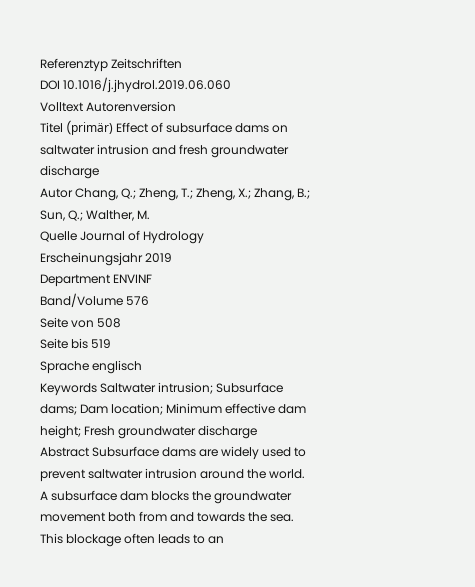Referenztyp Zeitschriften
DOI 10.1016/j.jhydrol.2019.06.060
Volltext Autorenversion
Titel (primär) Effect of subsurface dams on saltwater intrusion and fresh groundwater discharge
Autor Chang, Q.; Zheng, T.; Zheng, X.; Zhang, B.; Sun, Q.; Walther, M.
Quelle Journal of Hydrology
Erscheinungsjahr 2019
Department ENVINF
Band/Volume 576
Seite von 508
Seite bis 519
Sprache englisch
Keywords Saltwater intrusion; Subsurface dams; Dam location; Minimum effective dam height; Fresh groundwater discharge
Abstract Subsurface dams are widely used to prevent saltwater intrusion around the world. A subsurface dam blocks the groundwater movement both from and towards the sea. This blockage often leads to an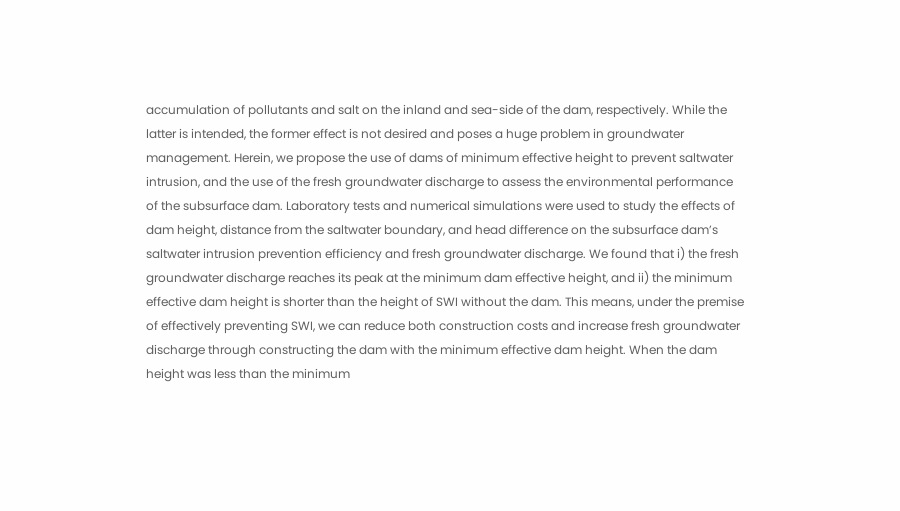accumulation of pollutants and salt on the inland and sea-side of the dam, respectively. While the latter is intended, the former effect is not desired and poses a huge problem in groundwater management. Herein, we propose the use of dams of minimum effective height to prevent saltwater intrusion, and the use of the fresh groundwater discharge to assess the environmental performance of the subsurface dam. Laboratory tests and numerical simulations were used to study the effects of dam height, distance from the saltwater boundary, and head difference on the subsurface dam’s saltwater intrusion prevention efficiency and fresh groundwater discharge. We found that i) the fresh groundwater discharge reaches its peak at the minimum dam effective height, and ii) the minimum effective dam height is shorter than the height of SWI without the dam. This means, under the premise of effectively preventing SWI, we can reduce both construction costs and increase fresh groundwater discharge through constructing the dam with the minimum effective dam height. When the dam height was less than the minimum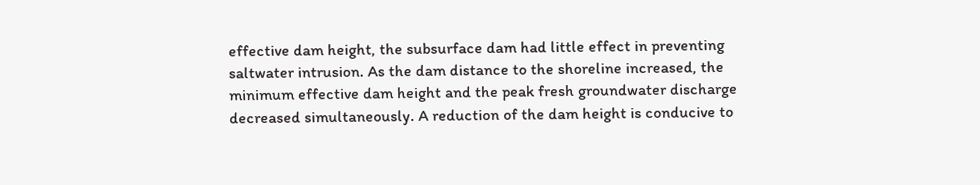effective dam height, the subsurface dam had little effect in preventing saltwater intrusion. As the dam distance to the shoreline increased, the minimum effective dam height and the peak fresh groundwater discharge decreased simultaneously. A reduction of the dam height is conducive to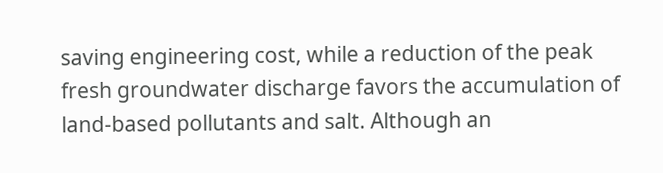saving engineering cost, while a reduction of the peak fresh groundwater discharge favors the accumulation of land-based pollutants and salt. Although an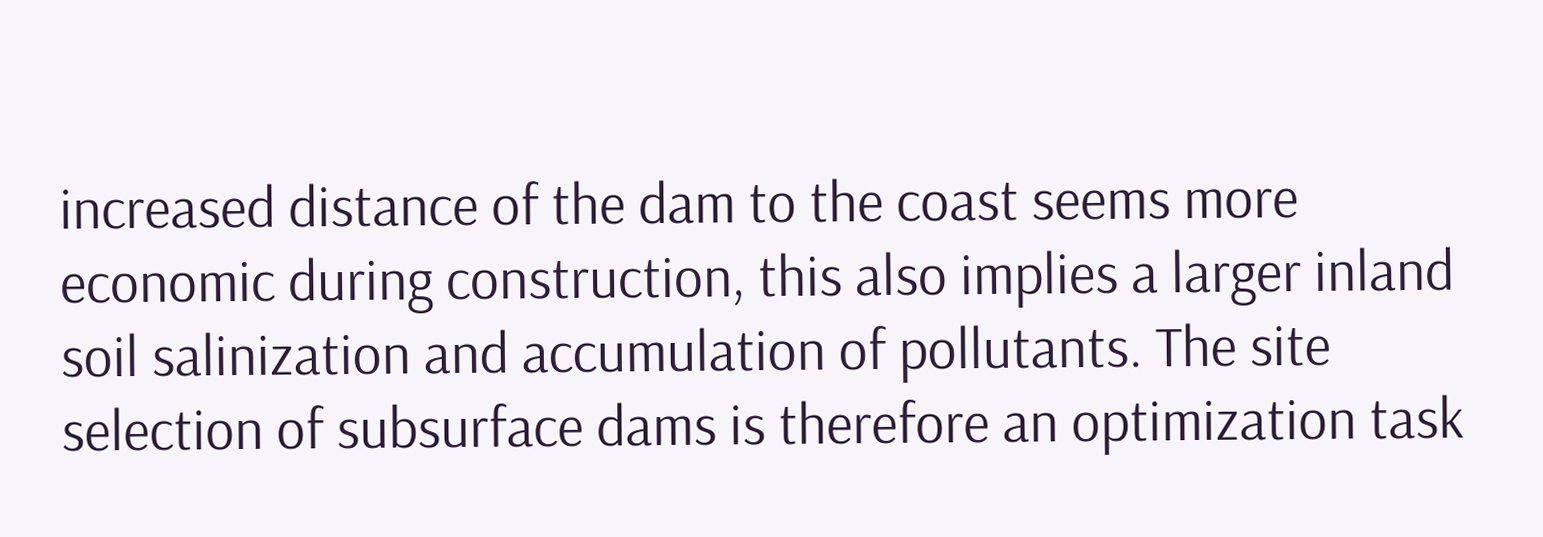increased distance of the dam to the coast seems more economic during construction, this also implies a larger inland soil salinization and accumulation of pollutants. The site selection of subsurface dams is therefore an optimization task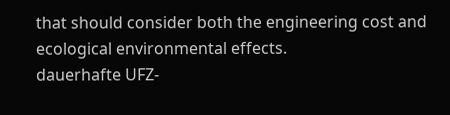that should consider both the engineering cost and ecological environmental effects.
dauerhafte UFZ-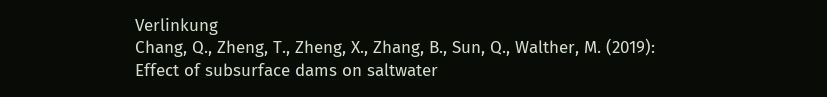Verlinkung
Chang, Q., Zheng, T., Zheng, X., Zhang, B., Sun, Q., Walther, M. (2019):
Effect of subsurface dams on saltwater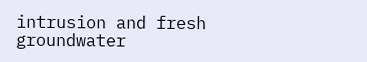intrusion and fresh groundwater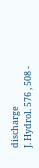discharge
J. Hydrol. 576 , 508 -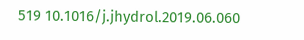519 10.1016/j.jhydrol.2019.06.060